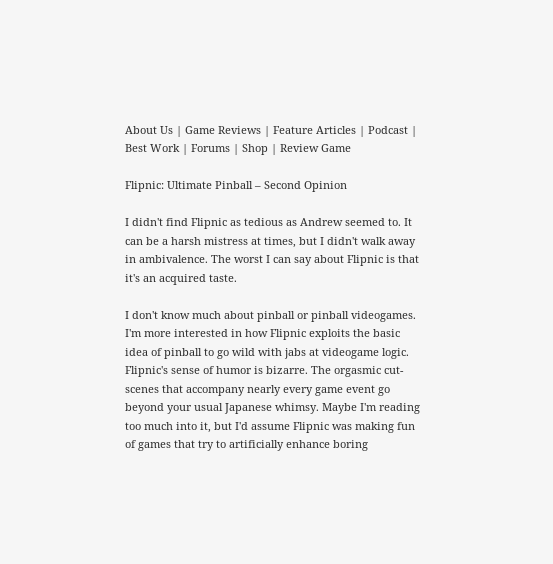About Us | Game Reviews | Feature Articles | Podcast | Best Work | Forums | Shop | Review Game

Flipnic: Ultimate Pinball – Second Opinion

I didn't find Flipnic as tedious as Andrew seemed to. It can be a harsh mistress at times, but I didn't walk away in ambivalence. The worst I can say about Flipnic is that it's an acquired taste.

I don't know much about pinball or pinball videogames. I'm more interested in how Flipnic exploits the basic idea of pinball to go wild with jabs at videogame logic. Flipnic's sense of humor is bizarre. The orgasmic cut-scenes that accompany nearly every game event go beyond your usual Japanese whimsy. Maybe I'm reading too much into it, but I'd assume Flipnic was making fun of games that try to artificially enhance boring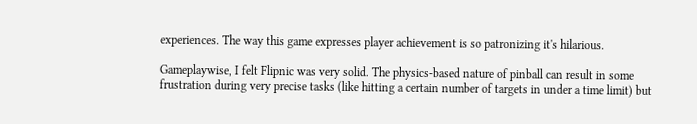experiences. The way this game expresses player achievement is so patronizing it's hilarious.

Gameplaywise, I felt Flipnic was very solid. The physics-based nature of pinball can result in some frustration during very precise tasks (like hitting a certain number of targets in under a time limit) but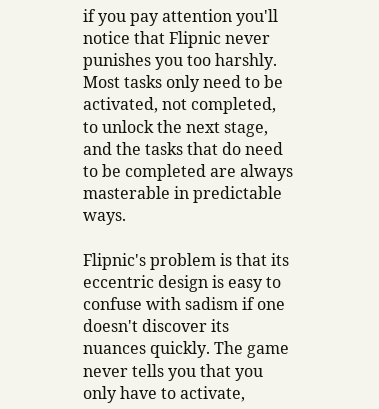if you pay attention you'll notice that Flipnic never punishes you too harshly. Most tasks only need to be activated, not completed, to unlock the next stage, and the tasks that do need to be completed are always masterable in predictable ways.

Flipnic's problem is that its eccentric design is easy to confuse with sadism if one doesn't discover its nuances quickly. The game never tells you that you only have to activate,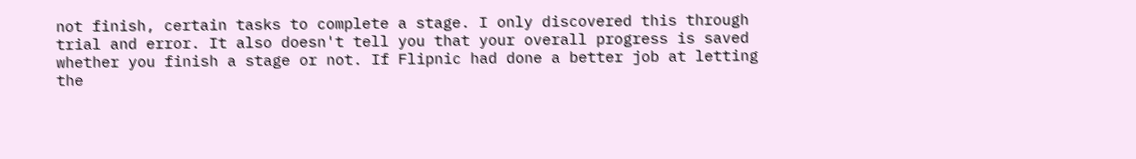not finish, certain tasks to complete a stage. I only discovered this through trial and error. It also doesn't tell you that your overall progress is saved whether you finish a stage or not. If Flipnic had done a better job at letting the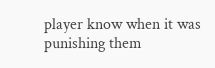player know when it was punishing them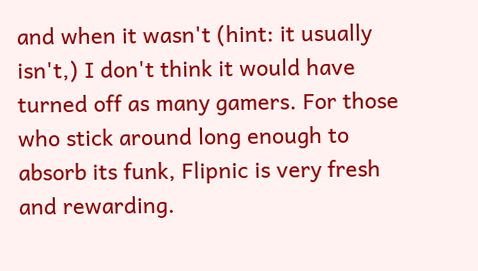and when it wasn't (hint: it usually isn't,) I don't think it would have turned off as many gamers. For those who stick around long enough to absorb its funk, Flipnic is very fresh and rewarding.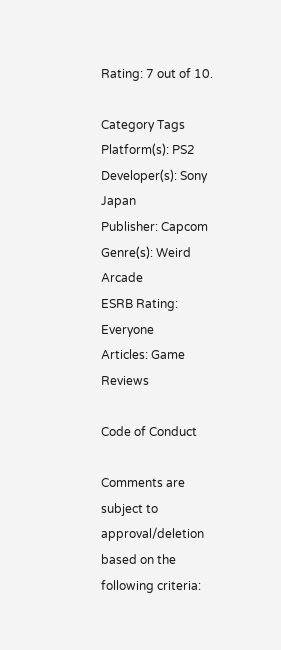Rating: 7 out of 10.

Category Tags
Platform(s): PS2
Developer(s): Sony Japan
Publisher: Capcom
Genre(s): Weird   Arcade
ESRB Rating: Everyone
Articles: Game Reviews

Code of Conduct

Comments are subject to approval/deletion based on the following criteria: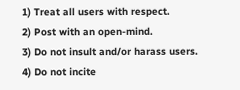1) Treat all users with respect.
2) Post with an open-mind.
3) Do not insult and/or harass users.
4) Do not incite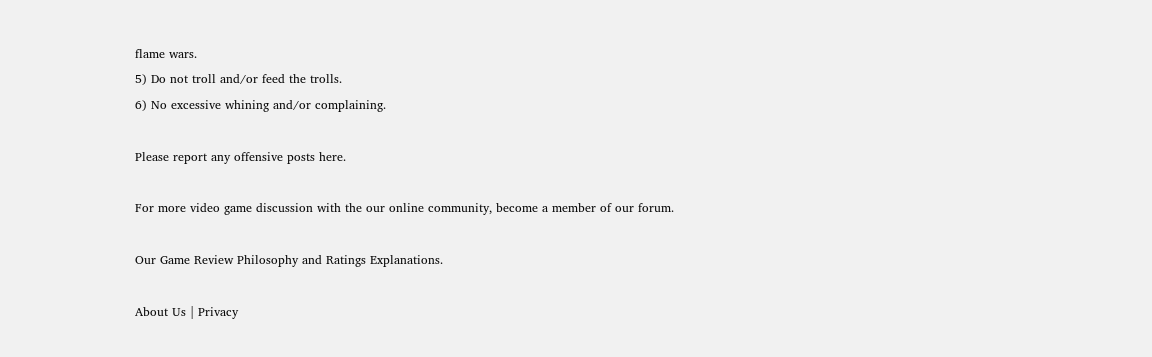flame wars.
5) Do not troll and/or feed the trolls.
6) No excessive whining and/or complaining.

Please report any offensive posts here.

For more video game discussion with the our online community, become a member of our forum.

Our Game Review Philosophy and Ratings Explanations.

About Us | Privacy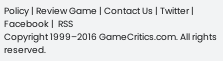Policy | Review Game | Contact Us | Twitter | Facebook |  RSS
Copyright 1999–2016 GameCritics.com. All rights reserved.